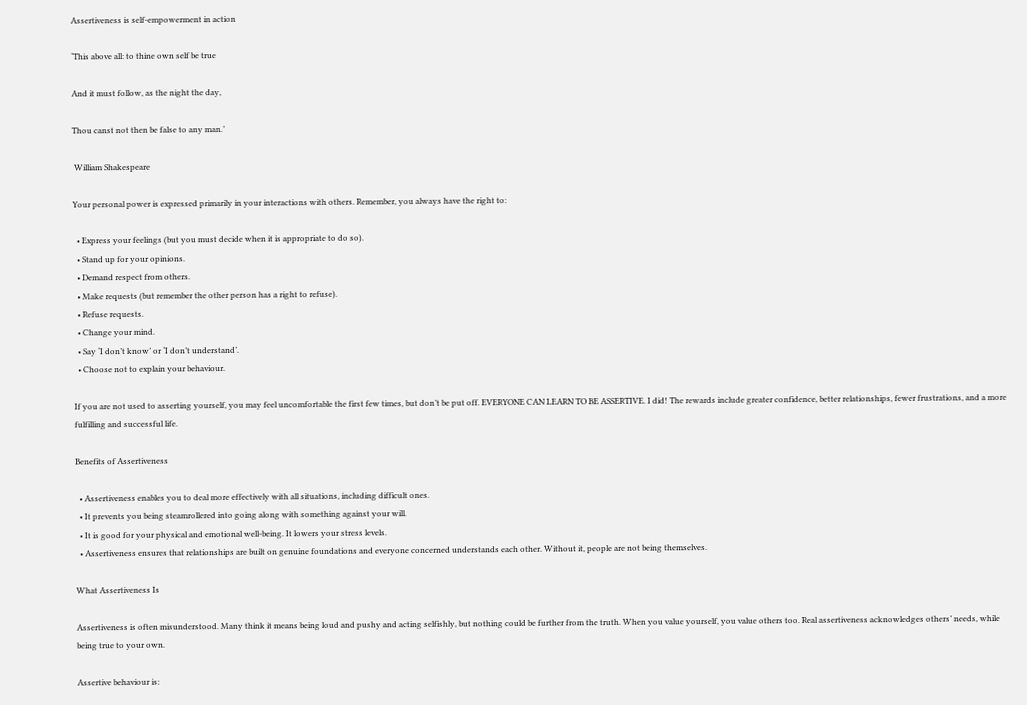Assertiveness is self-empowerment in action

‘This above all: to thine own self be true

And it must follow, as the night the day,

Thou canst not then be false to any man.’

 William Shakespeare

Your personal power is expressed primarily in your interactions with others. Remember, you always have the right to:

  • Express your feelings (but you must decide when it is appropriate to do so).
  • Stand up for your opinions.
  • Demand respect from others.
  • Make requests (but remember the other person has a right to refuse).
  • Refuse requests.
  • Change your mind.
  • Say ‘I don’t know’ or ‘I don’t understand’.
  • Choose not to explain your behaviour.

If you are not used to asserting yourself, you may feel uncomfortable the first few times, but don’t be put off. EVERYONE CAN LEARN TO BE ASSERTIVE. I did! The rewards include greater confidence, better relationships, fewer frustrations, and a more fulfilling and successful life.

Benefits of Assertiveness

  • Assertiveness enables you to deal more effectively with all situations, including difficult ones.
  • It prevents you being steamrollered into going along with something against your will.
  • It is good for your physical and emotional well-being. It lowers your stress levels.
  • Assertiveness ensures that relationships are built on genuine foundations and everyone concerned understands each other. Without it, people are not being themselves.

What Assertiveness Is

Assertiveness is often misunderstood. Many think it means being loud and pushy and acting selfishly, but nothing could be further from the truth. When you value yourself, you value others too. Real assertiveness acknowledges others’ needs, while being true to your own.

Assertive behaviour is: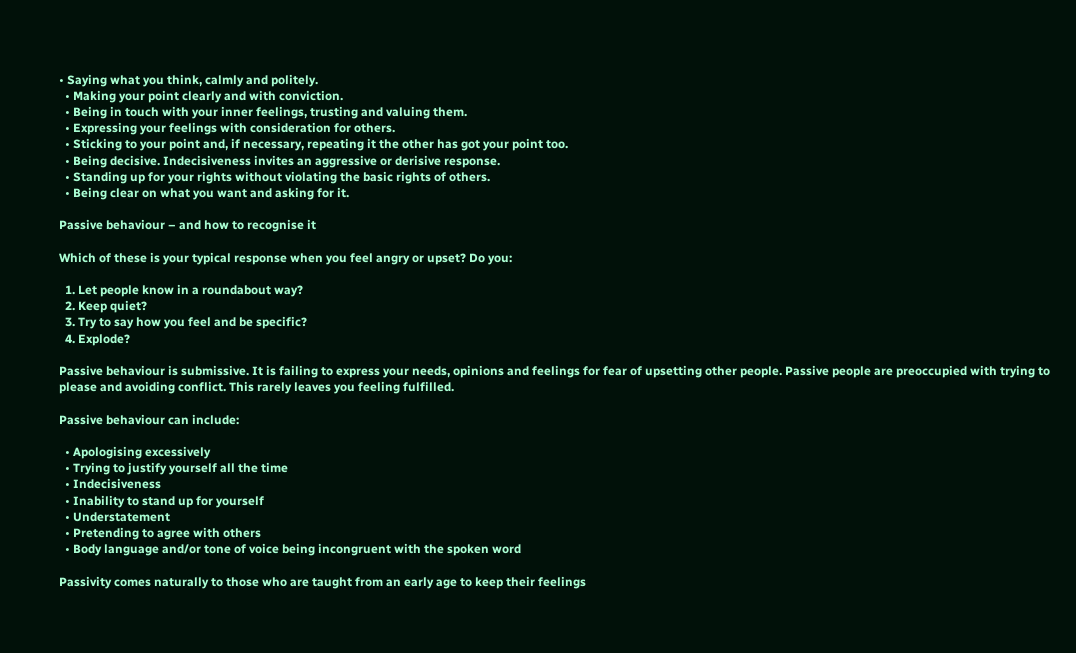• Saying what you think, calmly and politely.
  • Making your point clearly and with conviction.
  • Being in touch with your inner feelings, trusting and valuing them.
  • Expressing your feelings with consideration for others.
  • Sticking to your point and, if necessary, repeating it the other has got your point too.
  • Being decisive. Indecisiveness invites an aggressive or derisive response.
  • Standing up for your rights without violating the basic rights of others.
  • Being clear on what you want and asking for it.

Passive behaviour – and how to recognise it

Which of these is your typical response when you feel angry or upset? Do you:

  1. Let people know in a roundabout way?
  2. Keep quiet?
  3. Try to say how you feel and be specific?
  4. Explode?

Passive behaviour is submissive. It is failing to express your needs, opinions and feelings for fear of upsetting other people. Passive people are preoccupied with trying to please and avoiding conflict. This rarely leaves you feeling fulfilled.

Passive behaviour can include:

  • Apologising excessively
  • Trying to justify yourself all the time
  • Indecisiveness
  • Inability to stand up for yourself
  • Understatement
  • Pretending to agree with others
  • Body language and/or tone of voice being incongruent with the spoken word

Passivity comes naturally to those who are taught from an early age to keep their feelings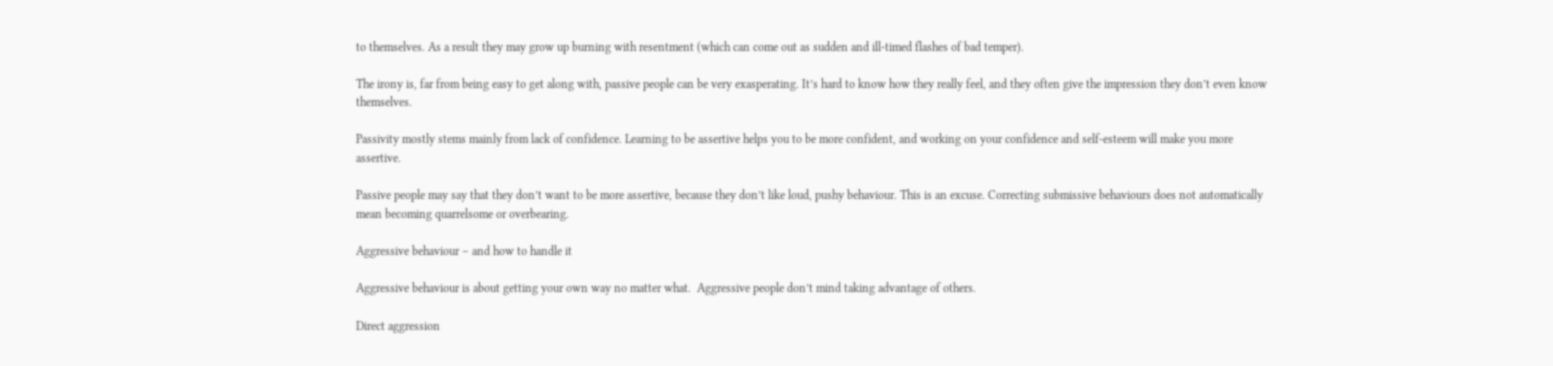to themselves. As a result they may grow up burning with resentment (which can come out as sudden and ill-timed flashes of bad temper).

The irony is, far from being easy to get along with, passive people can be very exasperating. It’s hard to know how they really feel, and they often give the impression they don’t even know themselves.

Passivity mostly stems mainly from lack of confidence. Learning to be assertive helps you to be more confident, and working on your confidence and self-esteem will make you more assertive.

Passive people may say that they don’t want to be more assertive, because they don’t like loud, pushy behaviour. This is an excuse. Correcting submissive behaviours does not automatically mean becoming quarrelsome or overbearing.

Aggressive behaviour – and how to handle it

Aggressive behaviour is about getting your own way no matter what.  Aggressive people don’t mind taking advantage of others.

Direct aggression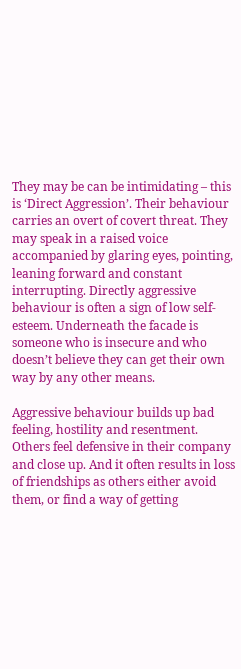They may be can be intimidating – this is ‘Direct Aggression’. Their behaviour carries an overt of covert threat. They may speak in a raised voice accompanied by glaring eyes, pointing, leaning forward and constant interrupting. Directly aggressive behaviour is often a sign of low self-esteem. Underneath the facade is someone who is insecure and who doesn’t believe they can get their own way by any other means.

Aggressive behaviour builds up bad feeling, hostility and resentment. Others feel defensive in their company and close up. And it often results in loss of friendships as others either avoid them, or find a way of getting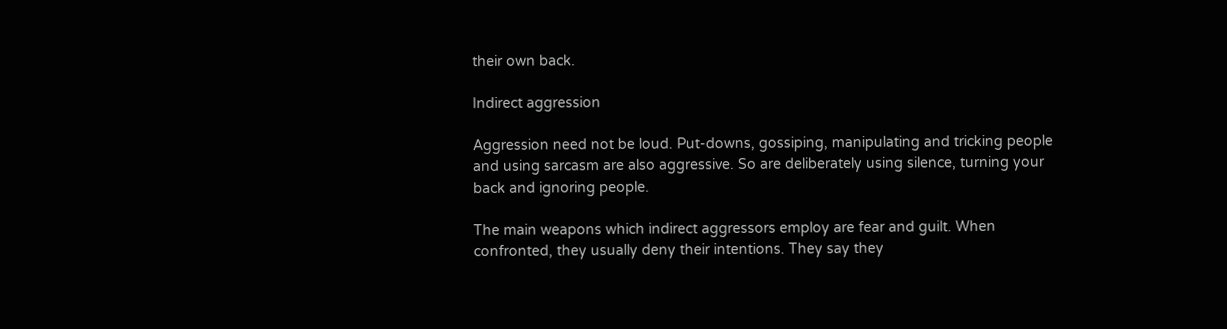their own back.

Indirect aggression

Aggression need not be loud. Put-downs, gossiping, manipulating and tricking people and using sarcasm are also aggressive. So are deliberately using silence, turning your back and ignoring people.

The main weapons which indirect aggressors employ are fear and guilt. When confronted, they usually deny their intentions. They say they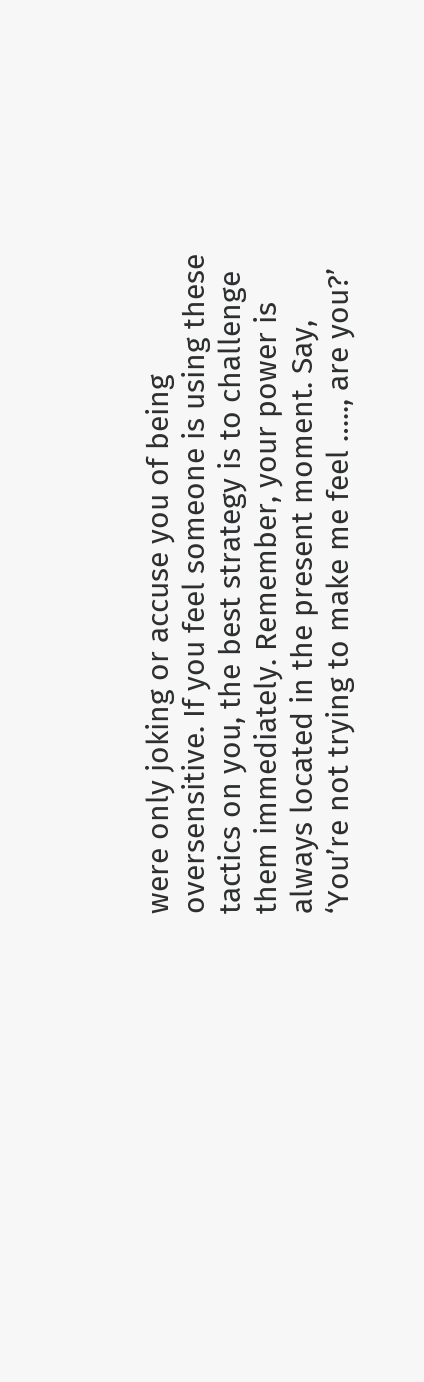were only joking or accuse you of being oversensitive. If you feel someone is using these tactics on you, the best strategy is to challenge them immediately. Remember, your power is always located in the present moment. Say, ‘You’re not trying to make me feel ….., are you?’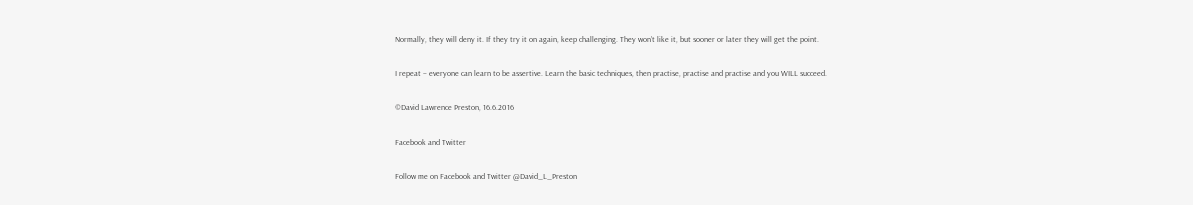Normally, they will deny it. If they try it on again, keep challenging. They won’t like it, but sooner or later they will get the point.

I repeat – everyone can learn to be assertive. Learn the basic techniques, then practise, practise and practise and you WILL succeed.

©David Lawrence Preston, 16.6.2016

Facebook and Twitter

Follow me on Facebook and Twitter @David_L_Preston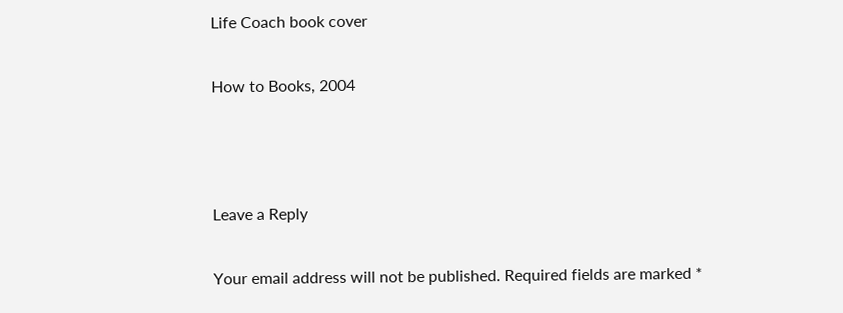Life Coach book cover

How to Books, 2004



Leave a Reply

Your email address will not be published. Required fields are marked *